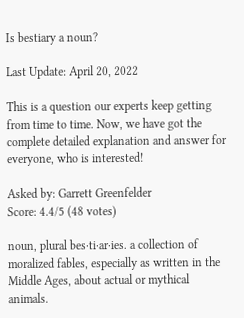Is bestiary a noun?

Last Update: April 20, 2022

This is a question our experts keep getting from time to time. Now, we have got the complete detailed explanation and answer for everyone, who is interested!

Asked by: Garrett Greenfelder
Score: 4.4/5 (48 votes)

noun, plural bes·ti·ar·ies. a collection of moralized fables, especially as written in the Middle Ages, about actual or mythical animals.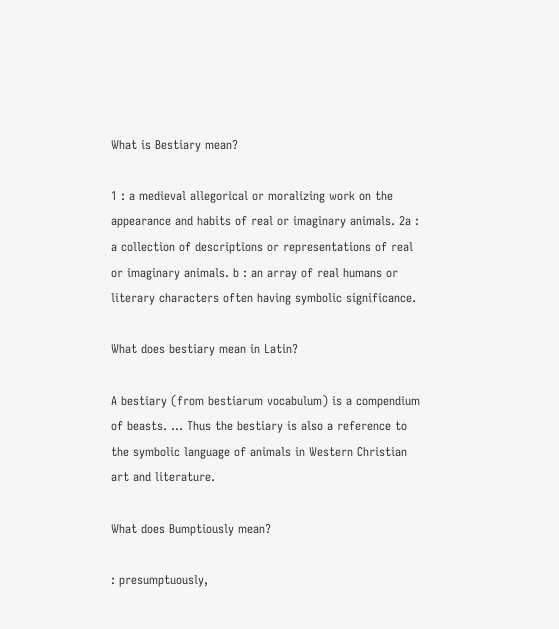What is Bestiary mean?

1 : a medieval allegorical or moralizing work on the appearance and habits of real or imaginary animals. 2a : a collection of descriptions or representations of real or imaginary animals. b : an array of real humans or literary characters often having symbolic significance.

What does bestiary mean in Latin?

A bestiary (from bestiarum vocabulum) is a compendium of beasts. ... Thus the bestiary is also a reference to the symbolic language of animals in Western Christian art and literature.

What does Bumptiously mean?

: presumptuously,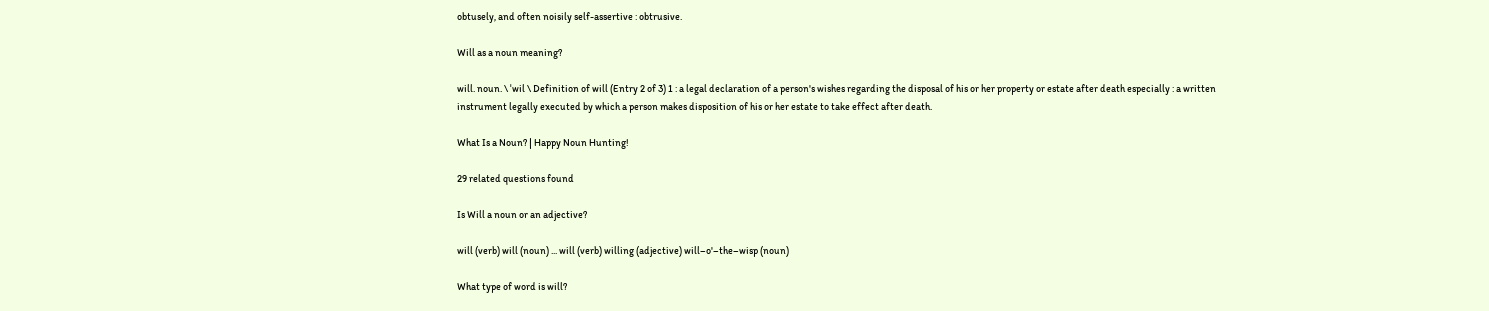obtusely, and often noisily self-assertive : obtrusive.

Will as a noun meaning?

will. noun. \ ˈwil \ Definition of will (Entry 2 of 3) 1 : a legal declaration of a person's wishes regarding the disposal of his or her property or estate after death especially : a written instrument legally executed by which a person makes disposition of his or her estate to take effect after death.

What Is a Noun? | Happy Noun Hunting!

29 related questions found

Is Will a noun or an adjective?

will (verb) will (noun) ... will (verb) willing (adjective) will–o'–the–wisp (noun)

What type of word is will?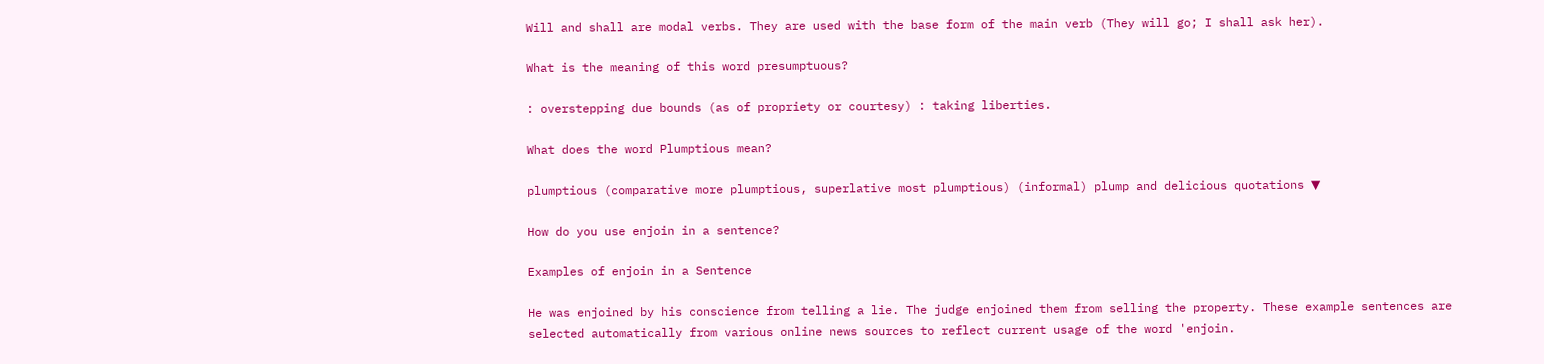Will and shall are modal verbs. They are used with the base form of the main verb (They will go; I shall ask her).

What is the meaning of this word presumptuous?

: overstepping due bounds (as of propriety or courtesy) : taking liberties.

What does the word Plumptious mean?

plumptious (comparative more plumptious, superlative most plumptious) (informal) plump and delicious quotations ▼

How do you use enjoin in a sentence?

Examples of enjoin in a Sentence

He was enjoined by his conscience from telling a lie. The judge enjoined them from selling the property. These example sentences are selected automatically from various online news sources to reflect current usage of the word 'enjoin.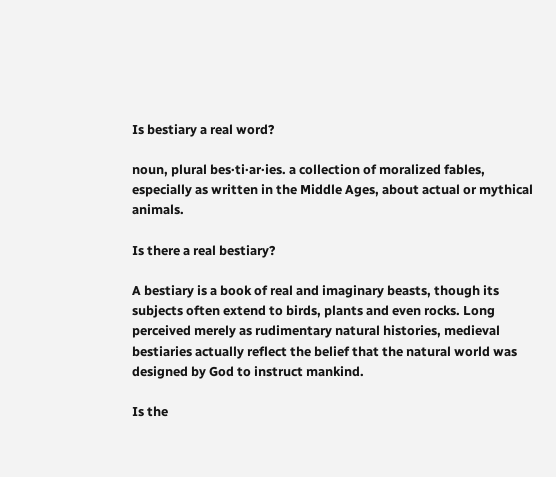Is bestiary a real word?

noun, plural bes·ti·ar·ies. a collection of moralized fables, especially as written in the Middle Ages, about actual or mythical animals.

Is there a real bestiary?

A bestiary is a book of real and imaginary beasts, though its subjects often extend to birds, plants and even rocks. Long perceived merely as rudimentary natural histories, medieval bestiaries actually reflect the belief that the natural world was designed by God to instruct mankind.

Is the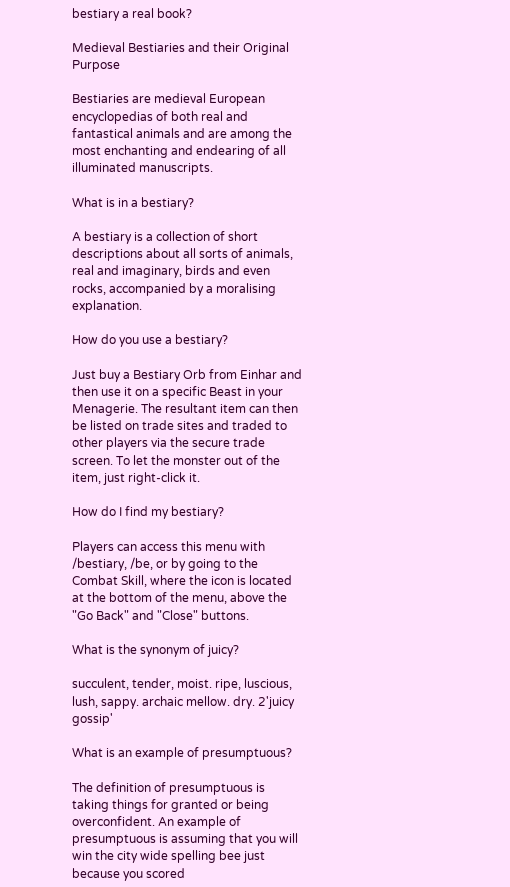bestiary a real book?

Medieval Bestiaries and their Original Purpose

Bestiaries are medieval European encyclopedias of both real and fantastical animals and are among the most enchanting and endearing of all illuminated manuscripts.

What is in a bestiary?

A bestiary is a collection of short descriptions about all sorts of animals, real and imaginary, birds and even rocks, accompanied by a moralising explanation.

How do you use a bestiary?

Just buy a Bestiary Orb from Einhar and then use it on a specific Beast in your Menagerie. The resultant item can then be listed on trade sites and traded to other players via the secure trade screen. To let the monster out of the item, just right-click it.

How do I find my bestiary?

Players can access this menu with /bestiary, /be, or by going to the Combat Skill, where the icon is located at the bottom of the menu, above the "Go Back" and "Close" buttons.

What is the synonym of juicy?

succulent, tender, moist. ripe, luscious, lush, sappy. archaic mellow. dry. 2'juicy gossip'

What is an example of presumptuous?

The definition of presumptuous is taking things for granted or being overconfident. An example of presumptuous is assuming that you will win the city wide spelling bee just because you scored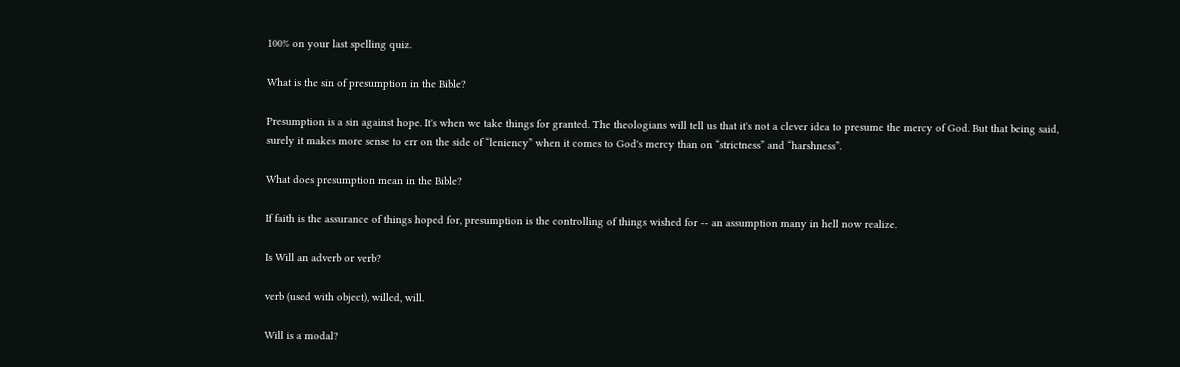100% on your last spelling quiz.

What is the sin of presumption in the Bible?

Presumption is a sin against hope. It's when we take things for granted. The theologians will tell us that it's not a clever idea to presume the mercy of God. But that being said, surely it makes more sense to err on the side of “leniency” when it comes to God's mercy than on “strictness” and “harshness”.

What does presumption mean in the Bible?

If faith is the assurance of things hoped for, presumption is the controlling of things wished for -- an assumption many in hell now realize.

Is Will an adverb or verb?

verb (used with object), willed, will.

Will is a modal?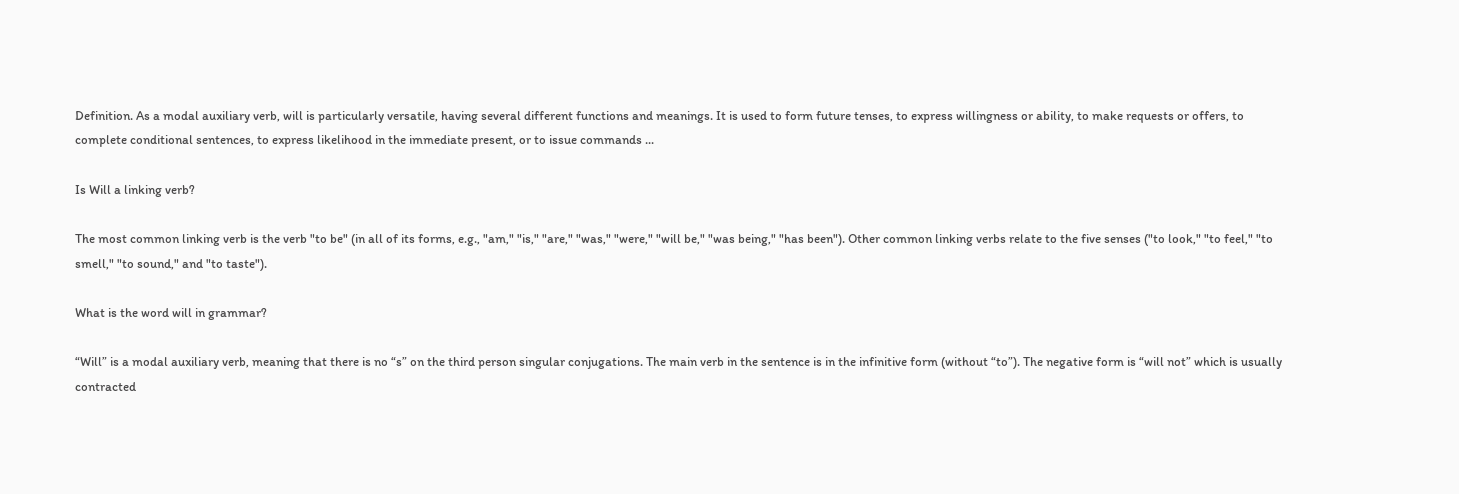Definition. As a modal auxiliary verb, will is particularly versatile, having several different functions and meanings. It is used to form future tenses, to express willingness or ability, to make requests or offers, to complete conditional sentences, to express likelihood in the immediate present, or to issue commands ...

Is Will a linking verb?

The most common linking verb is the verb "to be" (in all of its forms, e.g., "am," "is," "are," "was," "were," "will be," "was being," "has been"). Other common linking verbs relate to the five senses ("to look," "to feel," "to smell," "to sound," and "to taste").

What is the word will in grammar?

“Will” is a modal auxiliary verb, meaning that there is no “s” on the third person singular conjugations. The main verb in the sentence is in the infinitive form (without “to”). The negative form is “will not” which is usually contracted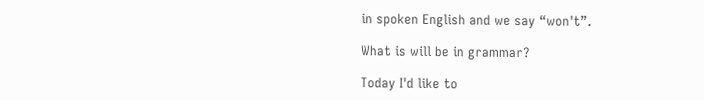in spoken English and we say “won't”.

What is will be in grammar?

Today I'd like to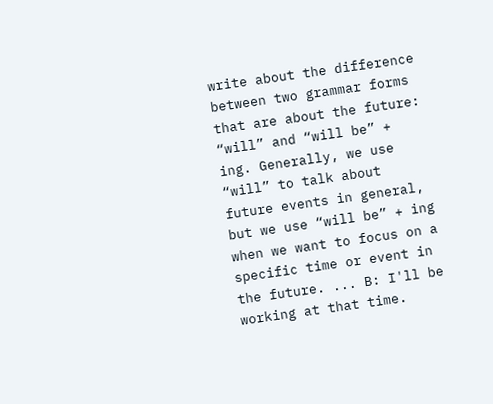write about the difference between two grammar forms that are about the future: “will” and “will be” + ing. Generally, we use “will” to talk about future events in general, but we use “will be” + ing when we want to focus on a specific time or event in the future. ... B: I'll be working at that time.